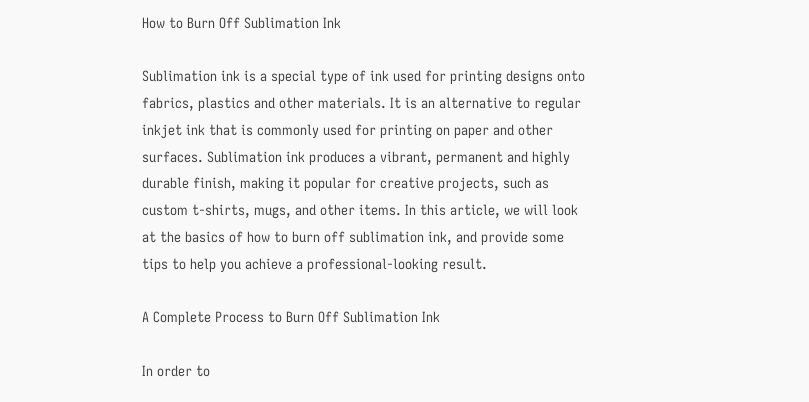How to Burn Off Sublimation Ink

Sublimation ink is a special type of ink used for printing designs onto fabrics, plastics and other materials. It is an alternative to regular inkjet ink that is commonly used for printing on paper and other surfaces. Sublimation ink produces a vibrant, permanent and highly durable finish, making it popular for creative projects, such as custom t-shirts, mugs, and other items. In this article, we will look at the basics of how to burn off sublimation ink, and provide some tips to help you achieve a professional-looking result.

A Complete Process to Burn Off Sublimation Ink

In order to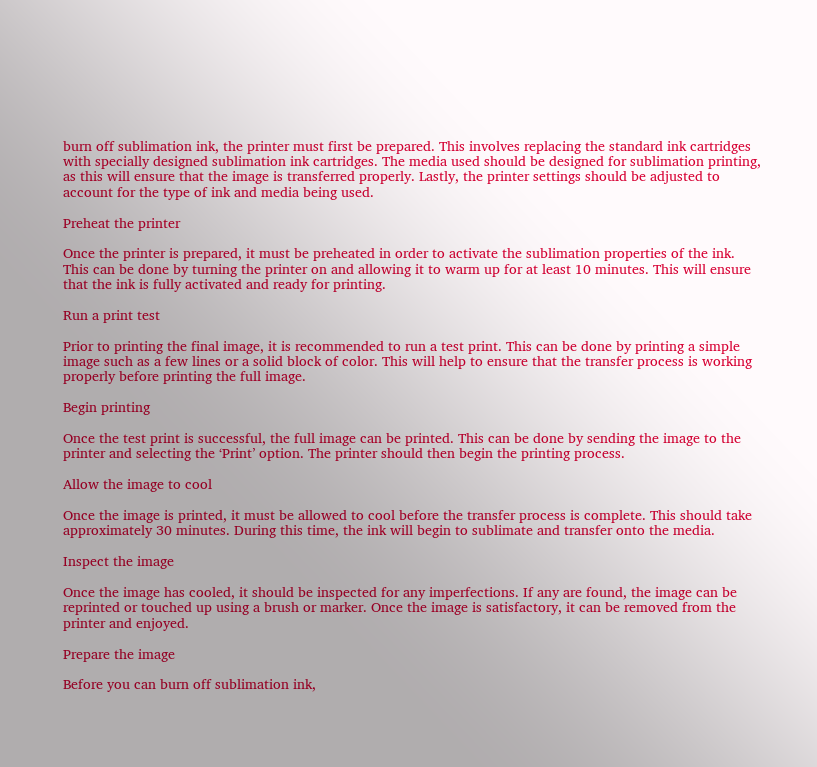burn off sublimation ink, the printer must first be prepared. This involves replacing the standard ink cartridges with specially designed sublimation ink cartridges. The media used should be designed for sublimation printing, as this will ensure that the image is transferred properly. Lastly, the printer settings should be adjusted to account for the type of ink and media being used.

Preheat the printer

Once the printer is prepared, it must be preheated in order to activate the sublimation properties of the ink. This can be done by turning the printer on and allowing it to warm up for at least 10 minutes. This will ensure that the ink is fully activated and ready for printing.

Run a print test

Prior to printing the final image, it is recommended to run a test print. This can be done by printing a simple image such as a few lines or a solid block of color. This will help to ensure that the transfer process is working properly before printing the full image.

Begin printing

Once the test print is successful, the full image can be printed. This can be done by sending the image to the printer and selecting the ‘Print’ option. The printer should then begin the printing process.

Allow the image to cool

Once the image is printed, it must be allowed to cool before the transfer process is complete. This should take approximately 30 minutes. During this time, the ink will begin to sublimate and transfer onto the media.

Inspect the image

Once the image has cooled, it should be inspected for any imperfections. If any are found, the image can be reprinted or touched up using a brush or marker. Once the image is satisfactory, it can be removed from the printer and enjoyed.

Prepare the image

Before you can burn off sublimation ink,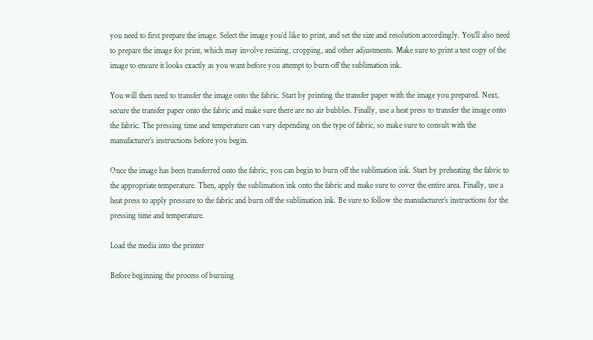you need to first prepare the image. Select the image you’d like to print, and set the size and resolution accordingly. You’ll also need to prepare the image for print, which may involve resizing, cropping, and other adjustments. Make sure to print a test copy of the image to ensure it looks exactly as you want before you attempt to burn off the sublimation ink.

You will then need to transfer the image onto the fabric. Start by printing the transfer paper with the image you prepared. Next, secure the transfer paper onto the fabric and make sure there are no air bubbles. Finally, use a heat press to transfer the image onto the fabric. The pressing time and temperature can vary depending on the type of fabric, so make sure to consult with the manufacturer’s instructions before you begin.

Once the image has been transferred onto the fabric, you can begin to burn off the sublimation ink. Start by preheating the fabric to the appropriate temperature. Then, apply the sublimation ink onto the fabric and make sure to cover the entire area. Finally, use a heat press to apply pressure to the fabric and burn off the sublimation ink. Be sure to follow the manufacturer’s instructions for the pressing time and temperature.

Load the media into the printer

Before beginning the process of burning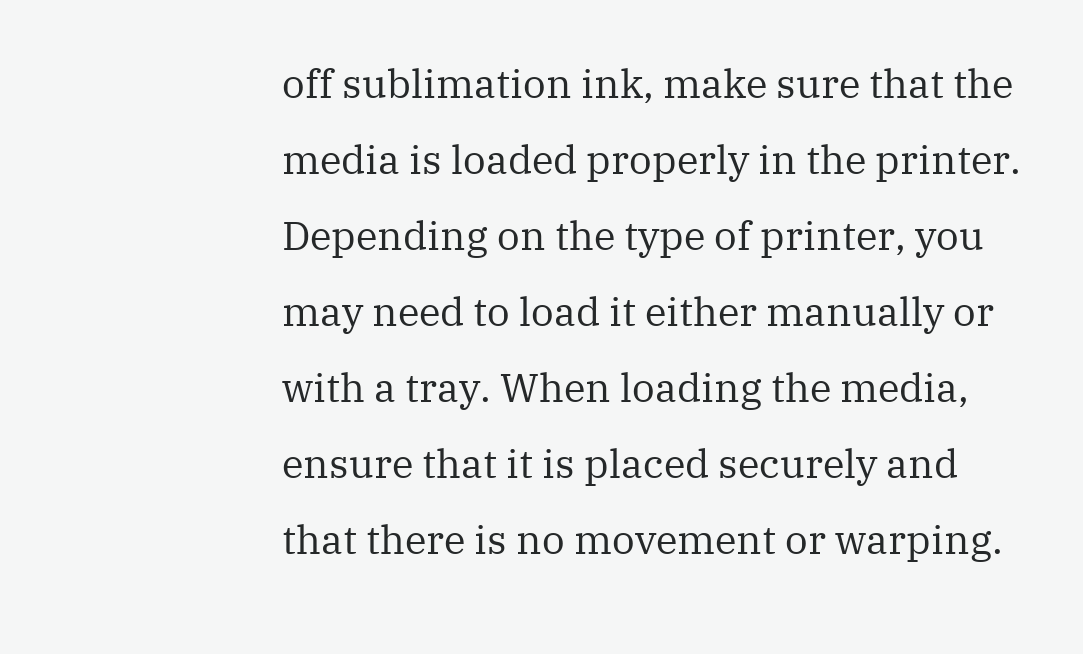off sublimation ink, make sure that the media is loaded properly in the printer. Depending on the type of printer, you may need to load it either manually or with a tray. When loading the media, ensure that it is placed securely and that there is no movement or warping.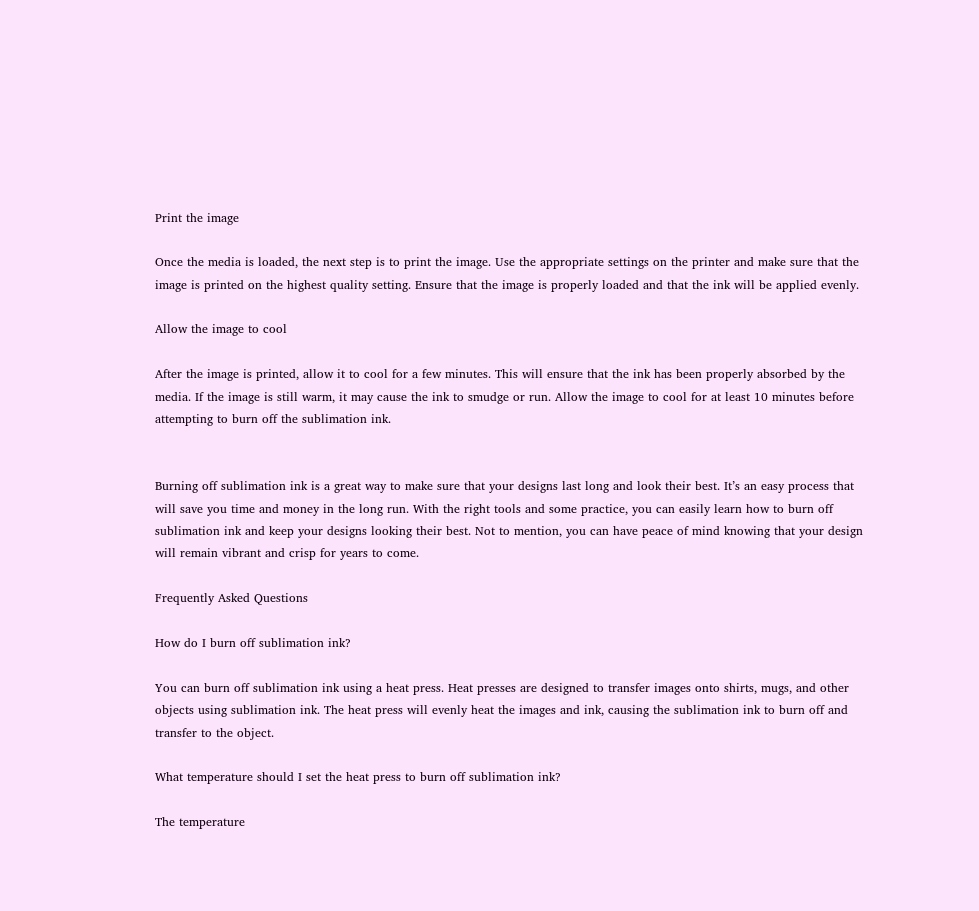Print the image

Once the media is loaded, the next step is to print the image. Use the appropriate settings on the printer and make sure that the image is printed on the highest quality setting. Ensure that the image is properly loaded and that the ink will be applied evenly.

Allow the image to cool

After the image is printed, allow it to cool for a few minutes. This will ensure that the ink has been properly absorbed by the media. If the image is still warm, it may cause the ink to smudge or run. Allow the image to cool for at least 10 minutes before attempting to burn off the sublimation ink.


Burning off sublimation ink is a great way to make sure that your designs last long and look their best. It’s an easy process that will save you time and money in the long run. With the right tools and some practice, you can easily learn how to burn off sublimation ink and keep your designs looking their best. Not to mention, you can have peace of mind knowing that your design will remain vibrant and crisp for years to come.

Frequently Asked Questions

How do I burn off sublimation ink?

You can burn off sublimation ink using a heat press. Heat presses are designed to transfer images onto shirts, mugs, and other objects using sublimation ink. The heat press will evenly heat the images and ink, causing the sublimation ink to burn off and transfer to the object.

What temperature should I set the heat press to burn off sublimation ink?

The temperature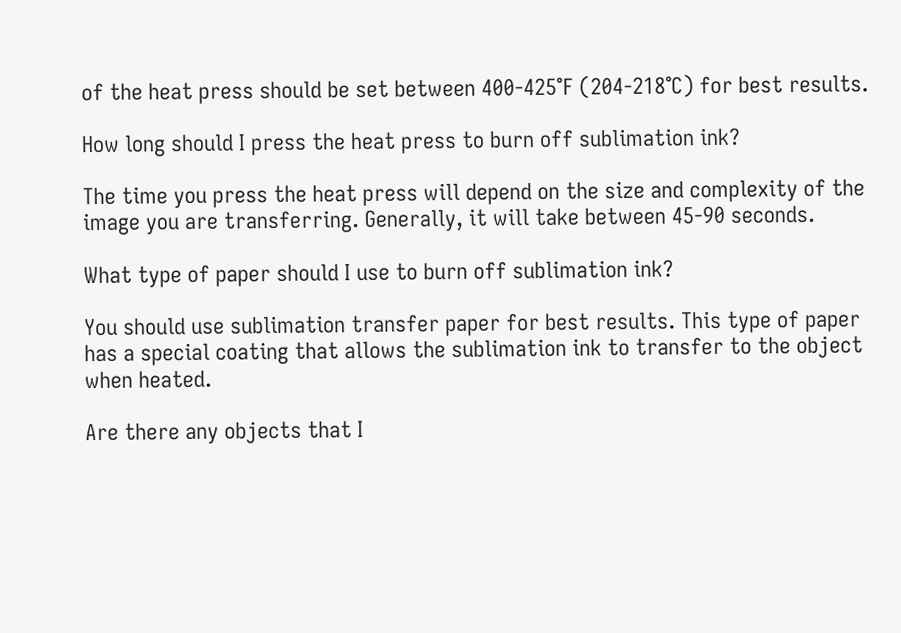of the heat press should be set between 400-425°F (204-218°C) for best results.

How long should I press the heat press to burn off sublimation ink?

The time you press the heat press will depend on the size and complexity of the image you are transferring. Generally, it will take between 45-90 seconds.

What type of paper should I use to burn off sublimation ink?

You should use sublimation transfer paper for best results. This type of paper has a special coating that allows the sublimation ink to transfer to the object when heated.

Are there any objects that I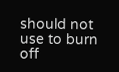should not use to burn off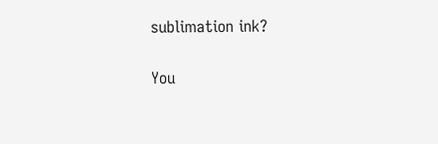sublimation ink?

You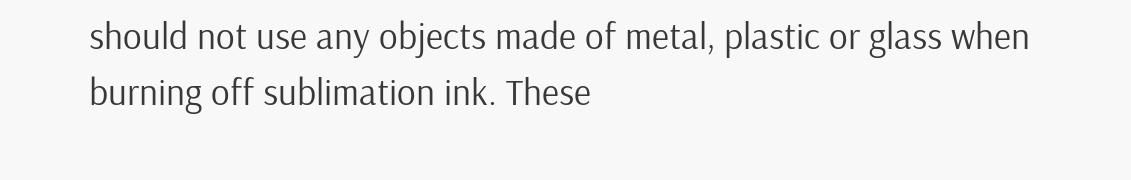should not use any objects made of metal, plastic or glass when burning off sublimation ink. These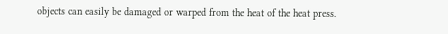objects can easily be damaged or warped from the heat of the heat press.